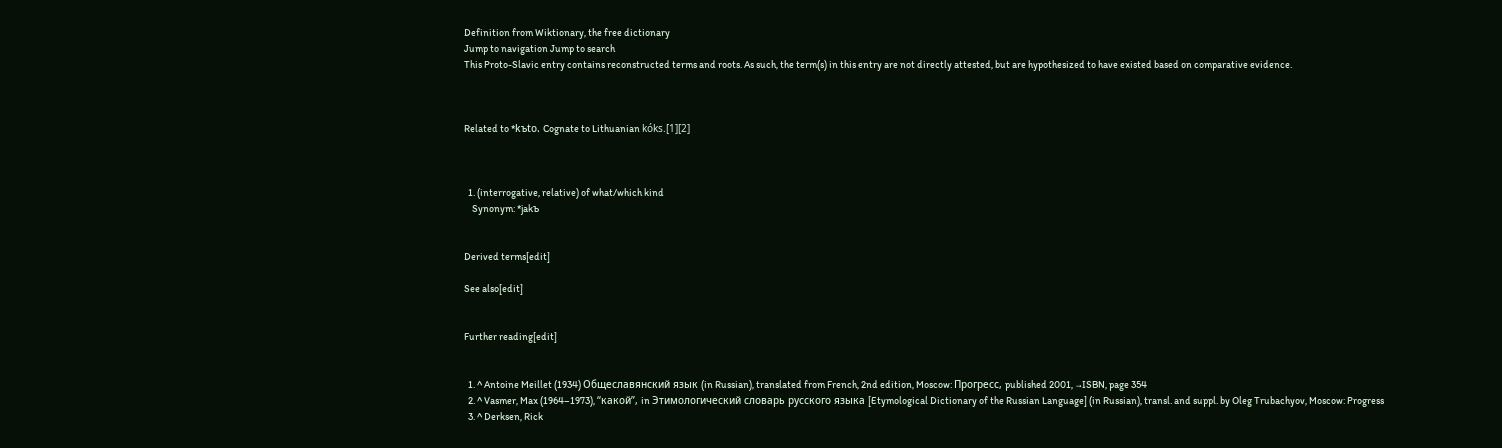Definition from Wiktionary, the free dictionary
Jump to navigation Jump to search
This Proto-Slavic entry contains reconstructed terms and roots. As such, the term(s) in this entry are not directly attested, but are hypothesized to have existed based on comparative evidence.



Related to *kъto. Cognate to Lithuanian kóks.[1][2]



  1. (interrogative, relative) of what/which kind
    Synonym: *jakъ


Derived terms[edit]

See also[edit]


Further reading[edit]


  1. ^ Antoine Meillet (1934) Общеславянский язык (in Russian), translated from French, 2nd edition, Moscow: Прогресс, published 2001, →ISBN, page 354
  2. ^ Vasmer, Max (1964–1973), “какой”, in Этимологический словарь русского языка [Etymological Dictionary of the Russian Language] (in Russian), transl. and suppl. by Oleg Trubachyov, Moscow: Progress
  3. ^ Derksen, Rick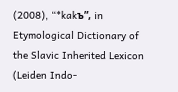(2008), “*kakъ”, in Etymological Dictionary of the Slavic Inherited Lexicon (Leiden Indo-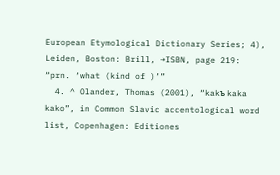European Etymological Dictionary Series; 4), Leiden, Boston: Brill, →ISBN, page 219: “prn. ‘what (kind of )’”
  4. ^ Olander, Thomas (2001), “kakъ kaka kako”, in Common Slavic accentological word list, Copenhagen: Editiones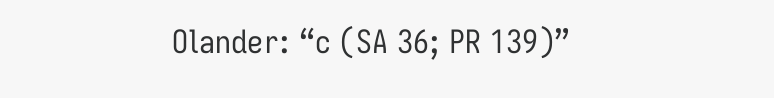Olander: “c (SA 36; PR 139)”